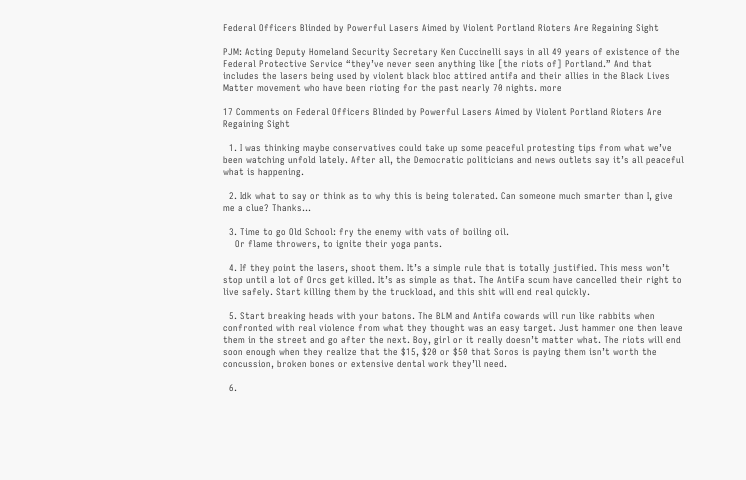Federal Officers Blinded by Powerful Lasers Aimed by Violent Portland Rioters Are Regaining Sight

PJM: Acting Deputy Homeland Security Secretary Ken Cuccinelli says in all 49 years of existence of the Federal Protective Service “they’ve never seen anything like [the riots of] Portland.” And that includes the lasers being used by violent black bloc attired antifa and their allies in the Black Lives Matter movement who have been rioting for the past nearly 70 nights. more

17 Comments on Federal Officers Blinded by Powerful Lasers Aimed by Violent Portland Rioters Are Regaining Sight

  1. I was thinking maybe conservatives could take up some peaceful protesting tips from what we’ve been watching unfold lately. After all, the Democratic politicians and news outlets say it’s all peaceful what is happening.

  2. Idk what to say or think as to why this is being tolerated. Can someone much smarter than I, give me a clue? Thanks…

  3. Time to go Old School: fry the enemy with vats of boiling oil.
    Or flame throwers, to ignite their yoga pants.

  4. If they point the lasers, shoot them. It’s a simple rule that is totally justified. This mess won’t stop until a lot of Orcs get killed. It’s as simple as that. The AntiFa scum have cancelled their right to live safely. Start killing them by the truckload, and this shit will end real quickly.

  5. Start breaking heads with your batons. The BLM and Antifa cowards will run like rabbits when confronted with real violence from what they thought was an easy target. Just hammer one then leave them in the street and go after the next. Boy, girl or it really doesn’t matter what. The riots will end soon enough when they realize that the $15, $20 or $50 that Soros is paying them isn’t worth the concussion, broken bones or extensive dental work they’ll need.

  6.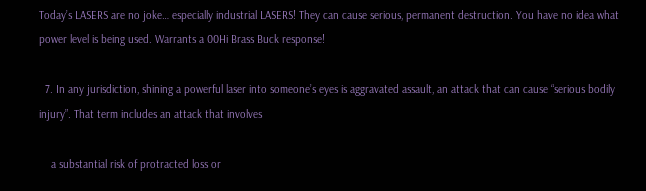Today’s LASERS are no joke… especially industrial LASERS! They can cause serious, permanent destruction. You have no idea what power level is being used. Warrants a 00Hi Brass Buck response!

  7. In any jurisdiction, shining a powerful laser into someone’s eyes is aggravated assault, an attack that can cause “serious bodily injury”. That term includes an attack that involves

    a substantial risk of protracted loss or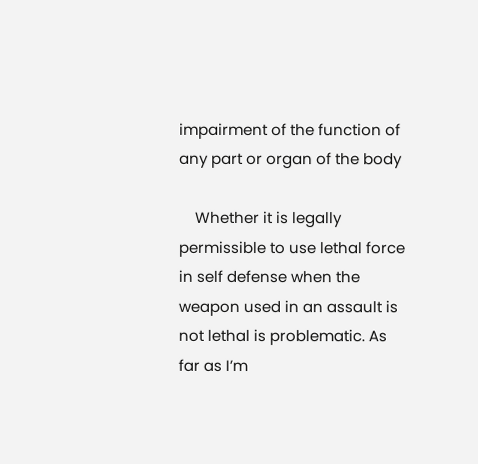impairment of the function of any part or organ of the body

    Whether it is legally permissible to use lethal force in self defense when the weapon used in an assault is not lethal is problematic. As far as I’m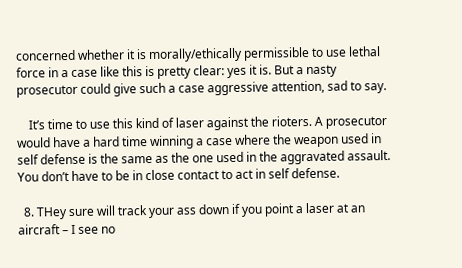concerned whether it is morally/ethically permissible to use lethal force in a case like this is pretty clear: yes it is. But a nasty prosecutor could give such a case aggressive attention, sad to say.

    It’s time to use this kind of laser against the rioters. A prosecutor would have a hard time winning a case where the weapon used in self defense is the same as the one used in the aggravated assault. You don’t have to be in close contact to act in self defense.

  8. THey sure will track your ass down if you point a laser at an aircraft – I see no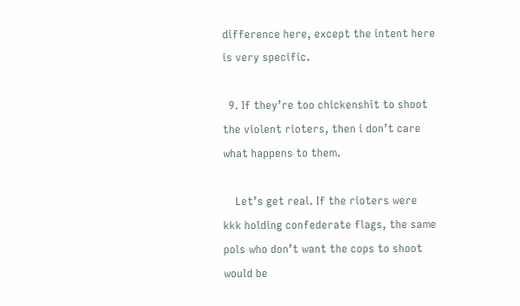difference here, except the intent here is very specific.

  9. If they’re too chickenshit to shoot the violent rioters, then i don’t care what happens to them.

    Let’s get real. If the rioters were kkk holding confederate flags, the same pols who don’t want the cops to shoot would be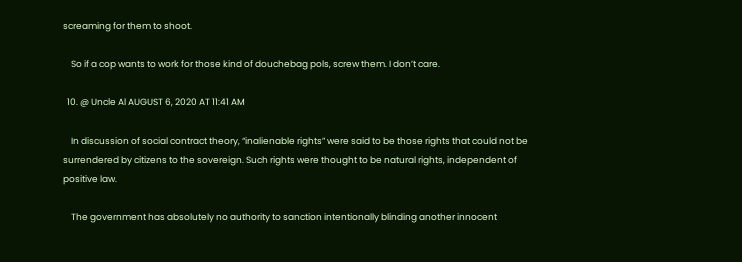screaming for them to shoot.

    So if a cop wants to work for those kind of douchebag pols, screw them. I don’t care.

  10. @ Uncle Al AUGUST 6, 2020 AT 11:41 AM

    In discussion of social contract theory, “inalienable rights” were said to be those rights that could not be surrendered by citizens to the sovereign. Such rights were thought to be natural rights, independent of positive law.

    The government has absolutely no authority to sanction intentionally blinding another innocent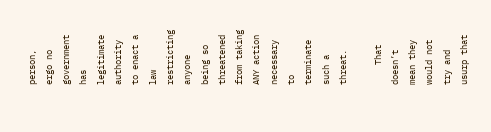person, ergo no government has legitimate authority to enact a law restricting anyone being so threatened from taking ANY action necessary to terminate such a threat.

    That doesn’t mean they would not try and usurp that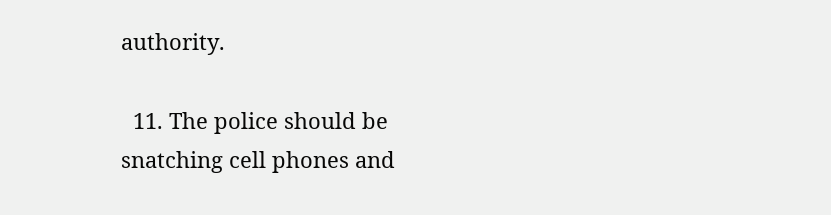authority.

  11. The police should be snatching cell phones and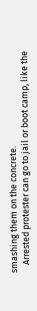smashing them on the concrete.
    Arrested protester can go to jail or boot camp, like the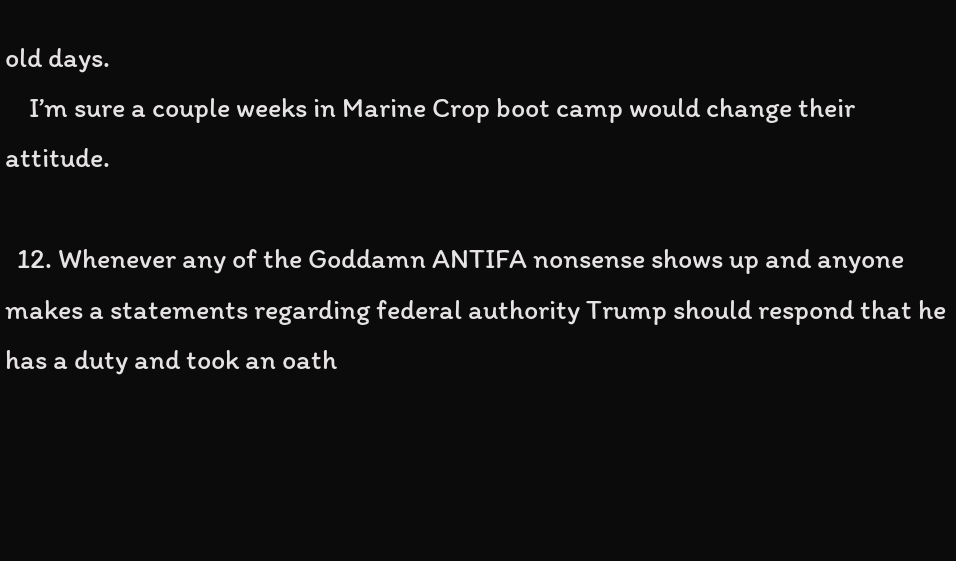old days.
    I’m sure a couple weeks in Marine Crop boot camp would change their attitude.

  12. Whenever any of the Goddamn ANTIFA nonsense shows up and anyone makes a statements regarding federal authority Trump should respond that he has a duty and took an oath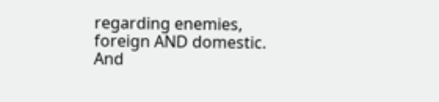regarding enemies, foreign AND domestic. And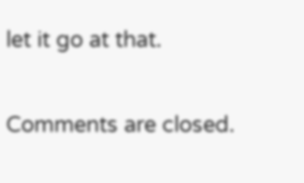let it go at that.


Comments are closed.